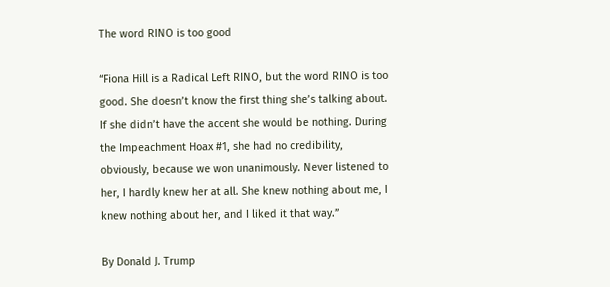The word RINO is too good

“Fiona Hill is a Radical Left RINO, but the word RINO is too good. She doesn’t know the first thing she’s talking about. If she didn’t have the accent she would be nothing. During the Impeachment Hoax #1, she had no credibility, obviously, because we won unanimously. Never listened to her, I hardly knew her at all. She knew nothing about me, I knew nothing about her, and I liked it that way.”

By Donald J. Trump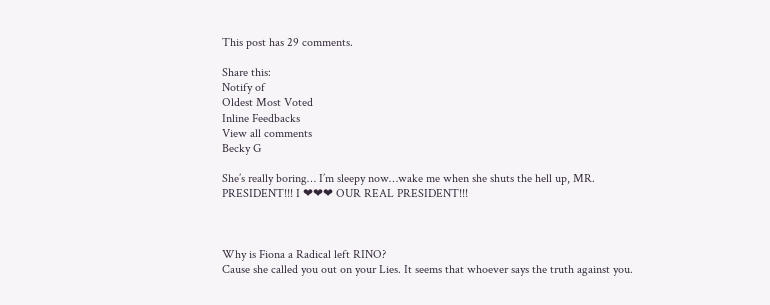This post has 29 comments.

Share this:
Notify of
Oldest Most Voted
Inline Feedbacks
View all comments
Becky G

She’s really boring… I’m sleepy now…wake me when she shuts the hell up, MR. PRESIDENT!!! I ❤❤❤ OUR REAL PRESIDENT!!!



Why is Fiona a Radical left RINO?
Cause she called you out on your Lies. It seems that whoever says the truth against you.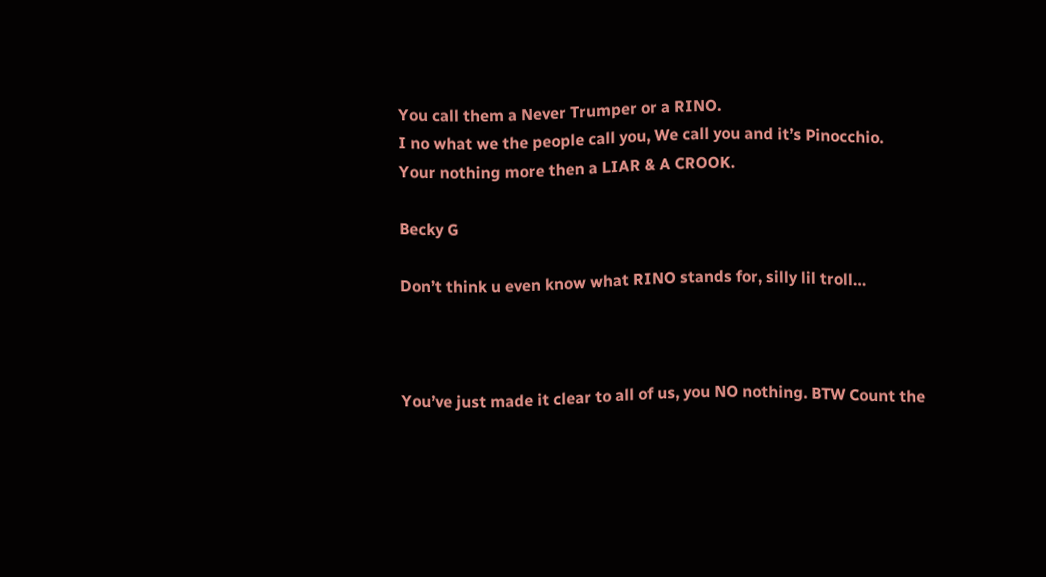You call them a Never Trumper or a RINO.
I no what we the people call you, We call you and it’s Pinocchio. Your nothing more then a LIAR & A CROOK.

Becky G

Don’t think u even know what RINO stands for, silly lil troll…



You’ve just made it clear to all of us, you NO nothing. BTW Count the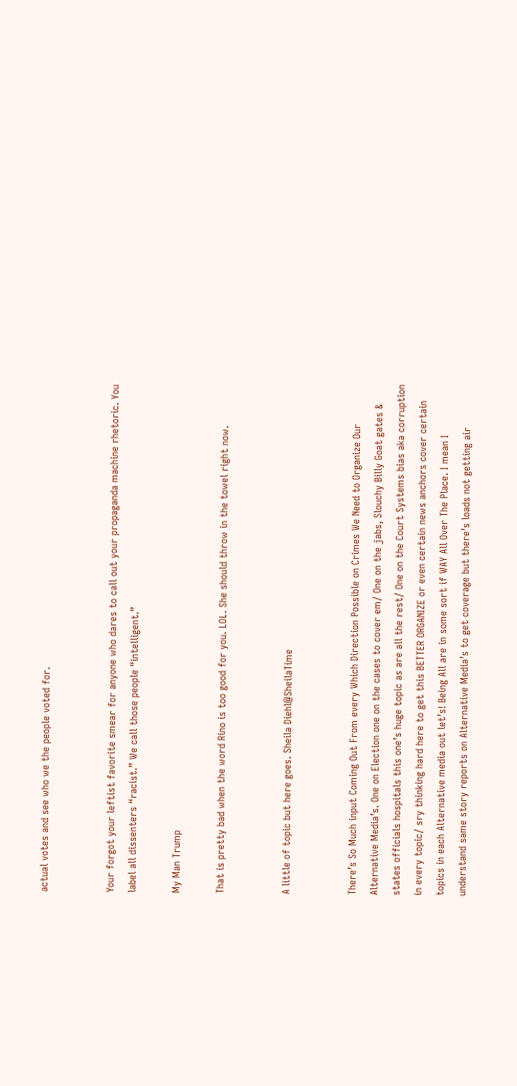actual votes and see who we the people voted for.


Your forgot your leftist favorite smear for anyone who dares to call out your propaganda machine rhetoric. You label all dissenters “racist.” We call those people “intelligent.”

My Man Trump

That is pretty bad when the word Rino is too good for you. LOL. She should throw in the towel right now.


A little of topic but here goes. Sheila Diehl@SheilaTime


There’s So Much input Coming Out From every Which Direction Possible on Crimes We Need to Organize Our Alternative Media’s. One on Election one on the cases to cover em/ One on the jabs, Slouchy Billy Goat gates & states officials hospitals this one’s huge topic as are all the rest/ One on the Court Systems bias aka corruption in every topic/ sry thinking hard here to get this BETTER ORGANIZE or even certain news anchors cover certain topics in each Alternative media out let’s! Being All are in some sort if WAY All Over The Place. I mean I understand same story reports on Alternative Media’s to get coverage but there’s loads not getting air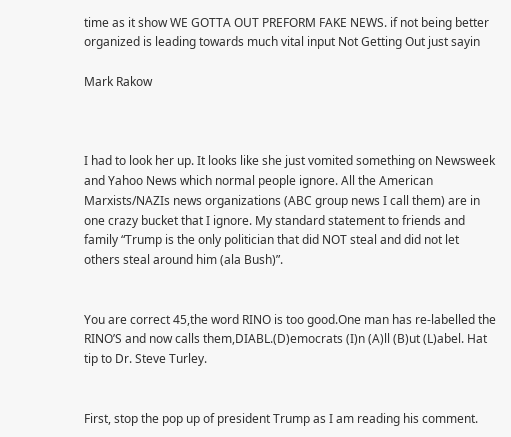time as it show WE GOTTA OUT PREFORM FAKE NEWS. if not being better organized is leading towards much vital input Not Getting Out just sayin

Mark Rakow



I had to look her up. It looks like she just vomited something on Newsweek and Yahoo News which normal people ignore. All the American Marxists/NAZIs news organizations (ABC group news I call them) are in one crazy bucket that I ignore. My standard statement to friends and family “Trump is the only politician that did NOT steal and did not let others steal around him (ala Bush)”.


You are correct 45,the word RINO is too good.One man has re-labelled the RINO’S and now calls them,DIABL.(D)emocrats (I)n (A)ll (B)ut (L)abel. Hat tip to Dr. Steve Turley.


First, stop the pop up of president Trump as I am reading his comment.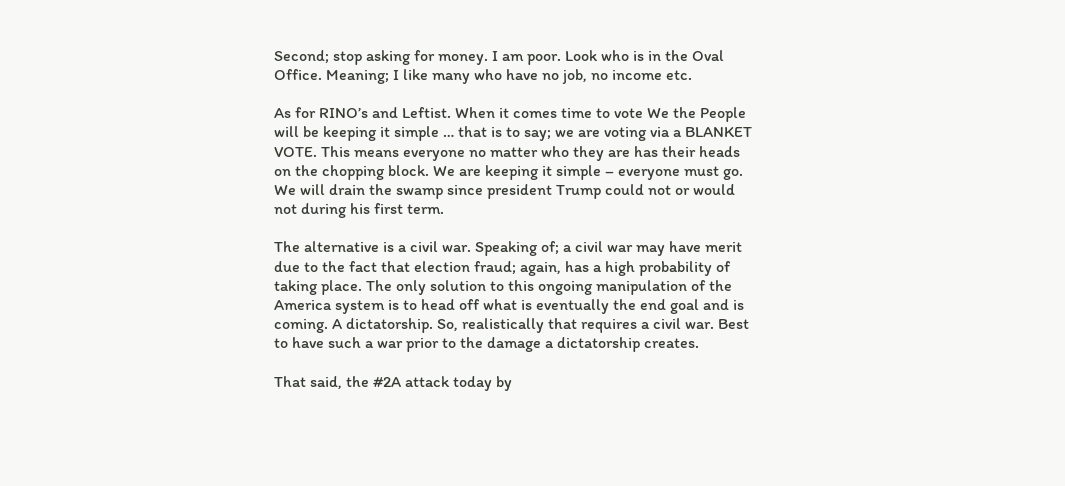Second; stop asking for money. I am poor. Look who is in the Oval Office. Meaning; I like many who have no job, no income etc.

As for RINO’s and Leftist. When it comes time to vote We the People will be keeping it simple … that is to say; we are voting via a BLANKET VOTE. This means everyone no matter who they are has their heads on the chopping block. We are keeping it simple – everyone must go. We will drain the swamp since president Trump could not or would not during his first term.

The alternative is a civil war. Speaking of; a civil war may have merit due to the fact that election fraud; again, has a high probability of taking place. The only solution to this ongoing manipulation of the America system is to head off what is eventually the end goal and is coming. A dictatorship. So, realistically that requires a civil war. Best to have such a war prior to the damage a dictatorship creates.

That said, the #2A attack today by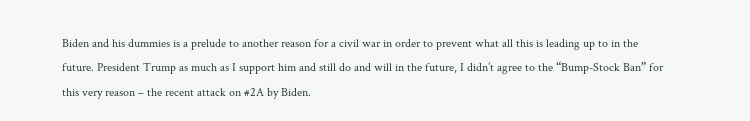Biden and his dummies is a prelude to another reason for a civil war in order to prevent what all this is leading up to in the future. President Trump as much as I support him and still do and will in the future, I didn’t agree to the “Bump-Stock Ban” for this very reason – the recent attack on #2A by Biden.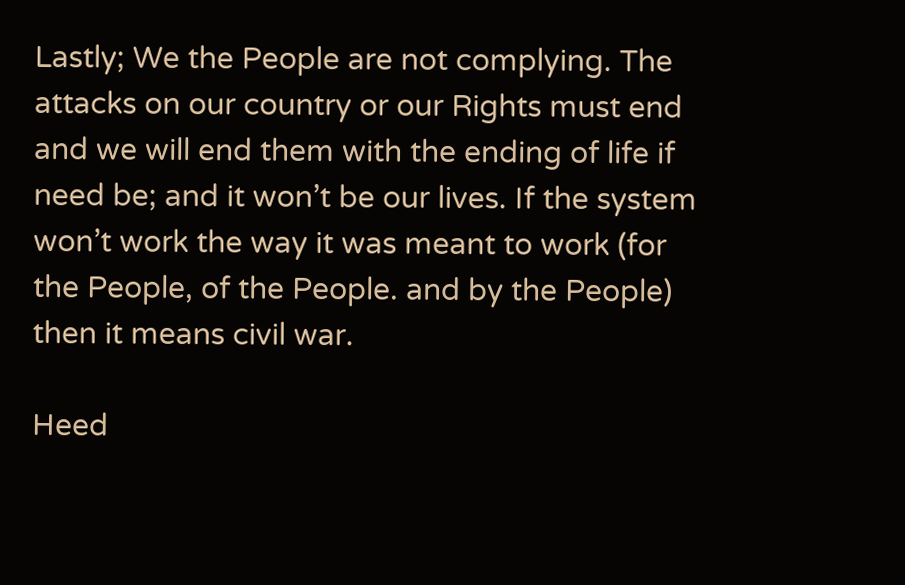Lastly; We the People are not complying. The attacks on our country or our Rights must end and we will end them with the ending of life if need be; and it won’t be our lives. If the system won’t work the way it was meant to work (for the People, of the People. and by the People) then it means civil war.

Heed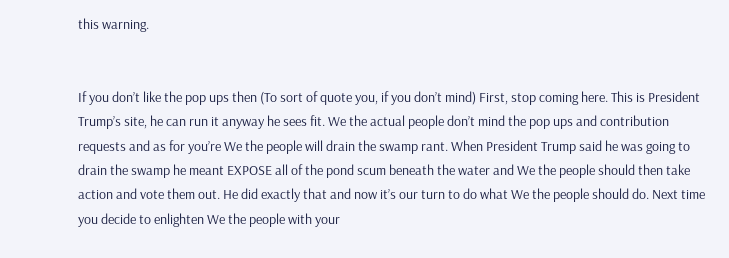this warning.


If you don’t like the pop ups then (To sort of quote you, if you don’t mind) First, stop coming here. This is President Trump’s site, he can run it anyway he sees fit. We the actual people don’t mind the pop ups and contribution requests and as for you’re We the people will drain the swamp rant. When President Trump said he was going to drain the swamp he meant EXPOSE all of the pond scum beneath the water and We the people should then take action and vote them out. He did exactly that and now it’s our turn to do what We the people should do. Next time you decide to enlighten We the people with your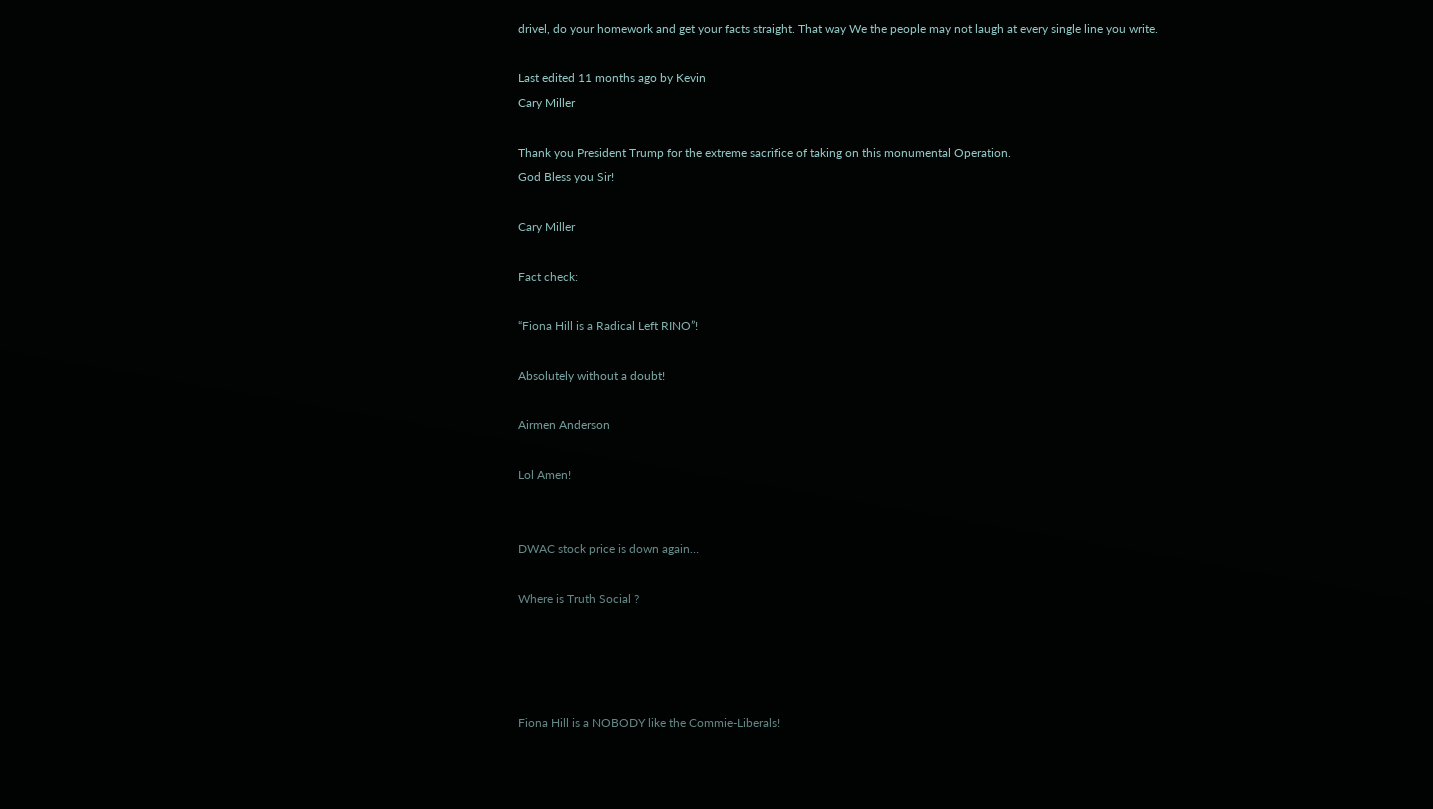drivel, do your homework and get your facts straight. That way We the people may not laugh at every single line you write.

Last edited 11 months ago by Kevin
Cary Miller

Thank you President Trump for the extreme sacrifice of taking on this monumental Operation.
God Bless you Sir!

Cary Miller

Fact check:

“Fiona Hill is a Radical Left RINO”!

Absolutely without a doubt!

Airmen Anderson

Lol Amen!


DWAC stock price is down again…

Where is Truth Social ?




Fiona Hill is a NOBODY like the Commie-Liberals!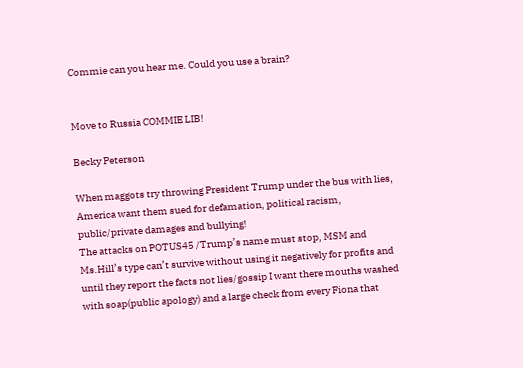Commie can you hear me. Could you use a brain?


Move to Russia COMMIE LIB!

Becky Peterson

When maggots try throwing President Trump under the bus with lies,
America want them sued for defamation, political racism, public/private damages and bullying!
The attacks on POTUS45 /Trump’s name must stop, MSM and Ms.Hill’s type can’t survive without using it negatively for profits and until they report the facts not lies/gossip I want there mouths washed with soap(public apology) and a large check from every Fiona that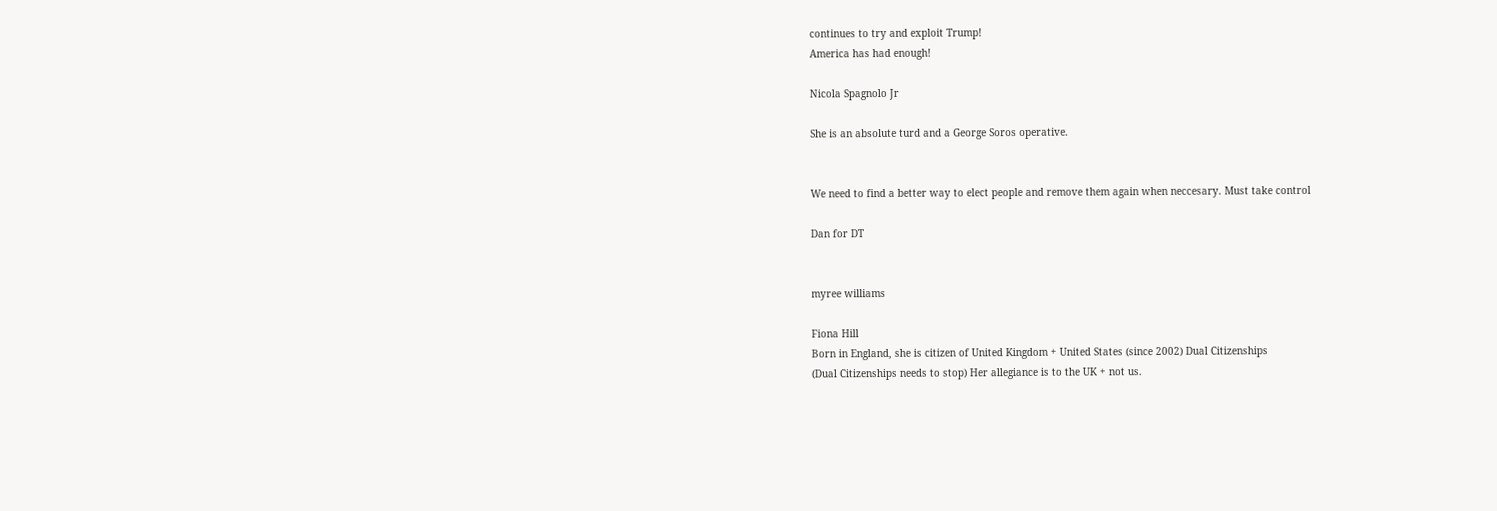continues to try and exploit Trump!
America has had enough!

Nicola Spagnolo Jr

She is an absolute turd and a George Soros operative.


We need to find a better way to elect people and remove them again when neccesary. Must take control

Dan for DT


myree williams

Fiona Hill
Born in England, she is citizen of United Kingdom + United States (since 2002) Dual Citizenships
(Dual Citizenships needs to stop) Her allegiance is to the UK + not us.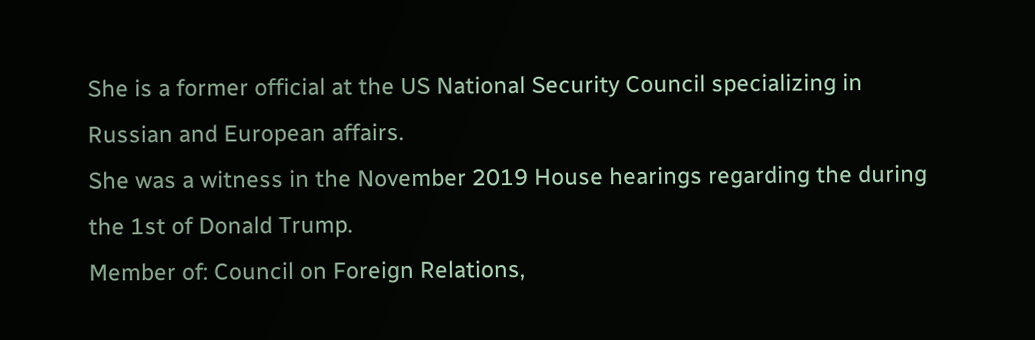She is a former official at the US National Security Council specializing in Russian and European affairs.
She was a witness in the November 2019 House hearings regarding the during the 1st of Donald Trump.
Member of: Council on Foreign Relations,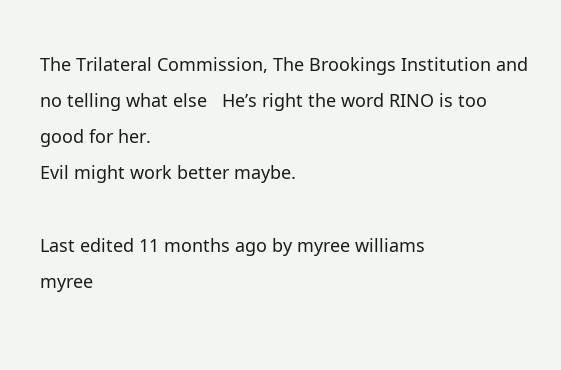The Trilateral Commission, The Brookings Institution and no telling what else   He’s right the word RINO is too good for her.
Evil might work better maybe.

Last edited 11 months ago by myree williams
myree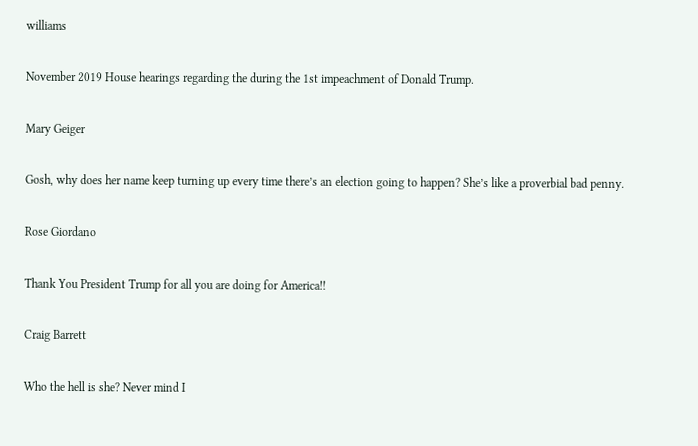williams

November 2019 House hearings regarding the during the 1st impeachment of Donald Trump.

Mary Geiger

Gosh, why does her name keep turning up every time there’s an election going to happen? She’s like a proverbial bad penny.

Rose Giordano

Thank You President Trump for all you are doing for America!!

Craig Barrett

Who the hell is she? Never mind I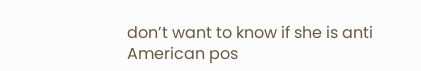don’t want to know if she is anti American pos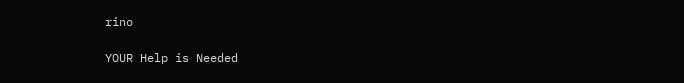rino

YOUR Help is Needed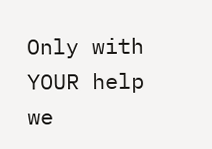Only with YOUR help we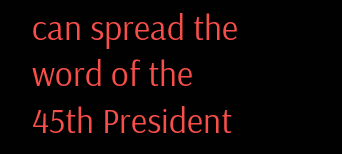can spread the word of the 45th President